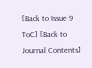[Back to Issue 9 ToC] [Back to Journal Contents]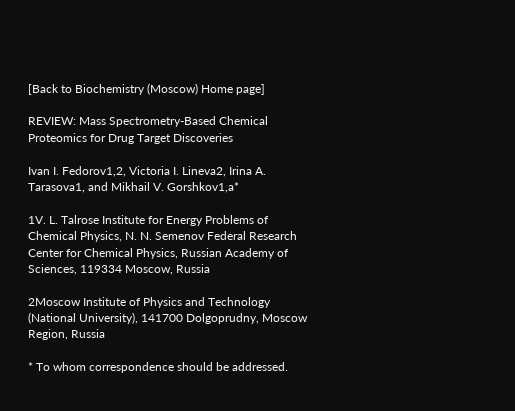[Back to Biochemistry (Moscow) Home page]

REVIEW: Mass Spectrometry-Based Chemical Proteomics for Drug Target Discoveries

Ivan I. Fedorov1,2, Victoria I. Lineva2, Irina A. Tarasova1, and Mikhail V. Gorshkov1,a*

1V. L. Talrose Institute for Energy Problems of Chemical Physics, N. N. Semenov Federal Research Center for Chemical Physics, Russian Academy of Sciences, 119334 Moscow, Russia

2Moscow Institute of Physics and Technology (National University), 141700 Dolgoprudny, Moscow Region, Russia

* To whom correspondence should be addressed.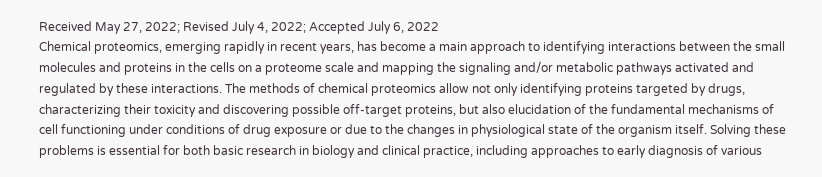Received May 27, 2022; Revised July 4, 2022; Accepted July 6, 2022
Chemical proteomics, emerging rapidly in recent years, has become a main approach to identifying interactions between the small molecules and proteins in the cells on a proteome scale and mapping the signaling and/or metabolic pathways activated and regulated by these interactions. The methods of chemical proteomics allow not only identifying proteins targeted by drugs, characterizing their toxicity and discovering possible off-target proteins, but also elucidation of the fundamental mechanisms of cell functioning under conditions of drug exposure or due to the changes in physiological state of the organism itself. Solving these problems is essential for both basic research in biology and clinical practice, including approaches to early diagnosis of various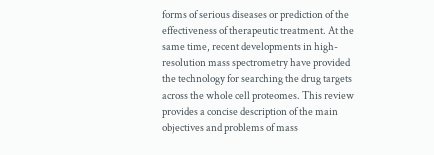forms of serious diseases or prediction of the effectiveness of therapeutic treatment. At the same time, recent developments in high-resolution mass spectrometry have provided the technology for searching the drug targets across the whole cell proteomes. This review provides a concise description of the main objectives and problems of mass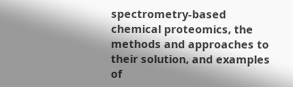spectrometry-based chemical proteomics, the methods and approaches to their solution, and examples of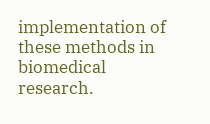implementation of these methods in biomedical research.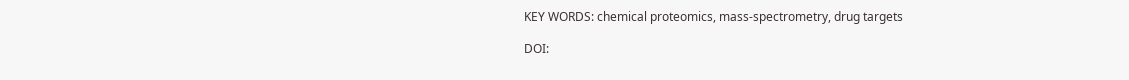KEY WORDS: chemical proteomics, mass-spectrometry, drug targets

DOI: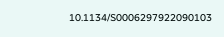10.1134/S0006297922090103